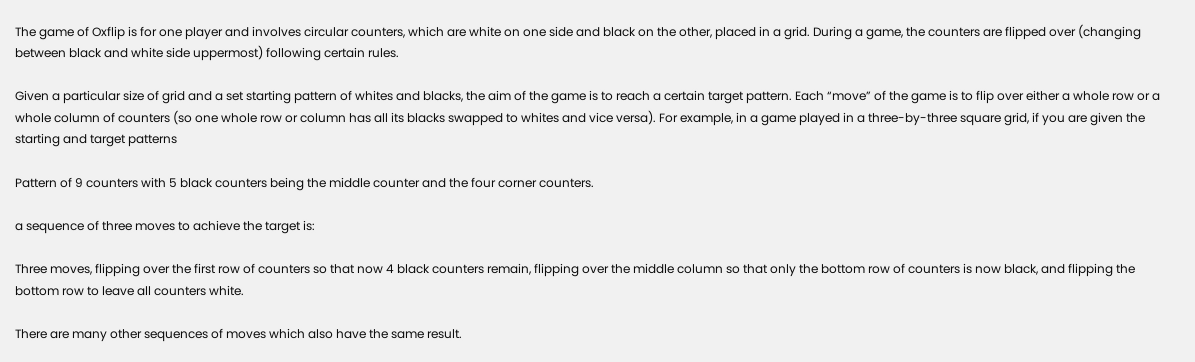The game of Oxflip is for one player and involves circular counters, which are white on one side and black on the other, placed in a grid. During a game, the counters are flipped over (changing between black and white side uppermost) following certain rules.

Given a particular size of grid and a set starting pattern of whites and blacks, the aim of the game is to reach a certain target pattern. Each “move” of the game is to flip over either a whole row or a whole column of counters (so one whole row or column has all its blacks swapped to whites and vice versa). For example, in a game played in a three-by-three square grid, if you are given the starting and target patterns

Pattern of 9 counters with 5 black counters being the middle counter and the four corner counters.

a sequence of three moves to achieve the target is:

Three moves, flipping over the first row of counters so that now 4 black counters remain, flipping over the middle column so that only the bottom row of counters is now black, and flipping the bottom row to leave all counters white.

There are many other sequences of moves which also have the same result.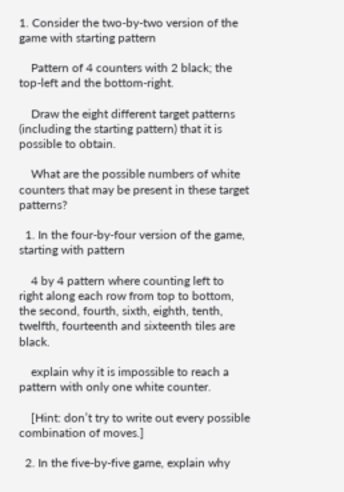1. Consider the two-by-two version of the game with starting pattern

    Pattern of 4 counters with 2 black; the top-left and the bottom-right.

    Draw the eight different target patterns (including the starting pattern) that it is possible to obtain.

    What are the possible numbers of white counters that may be present in these target patterns?

  1. In the four-by-four version of the game, starting with pattern

    4 by 4 pattern where counting left to right along each row from top to bottom, the second, fourth, sixth, eighth, tenth, twelfth, fourteenth and sixteenth tiles are black.

    explain why it is impossible to reach a pattern with only one white counter.

    [Hint: don’t try to write out every possible combination of moves.]

  2. In the five-by-five game, explain why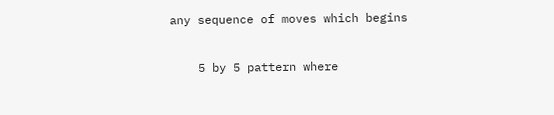any sequence of moves which begins

    5 by 5 pattern where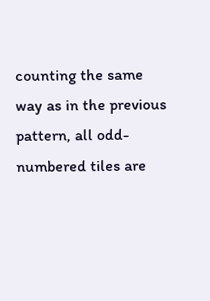counting the same way as in the previous pattern, all odd-numbered tiles are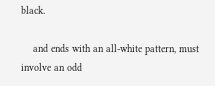black.

    and ends with an all-white pattern, must involve an odd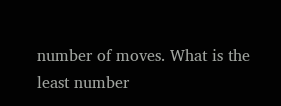number of moves. What is the least number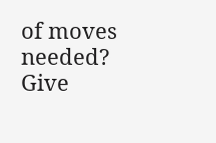of moves needed? Give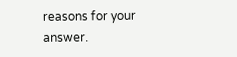reasons for your answer.